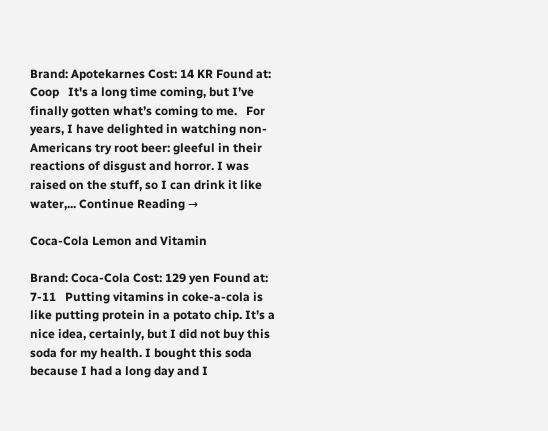Brand: Apotekarnes Cost: 14 KR Found at: Coop   It's a long time coming, but I’ve finally gotten what’s coming to me.   For years, I have delighted in watching non-Americans try root beer: gleeful in their reactions of disgust and horror. I was raised on the stuff, so I can drink it like water,... Continue Reading →

Coca-Cola Lemon and Vitamin

Brand: Coca-Cola Cost: 129 yen Found at: 7-11   Putting vitamins in coke-a-cola is like putting protein in a potato chip. It’s a nice idea, certainly, but I did not buy this soda for my health. I bought this soda because I had a long day and I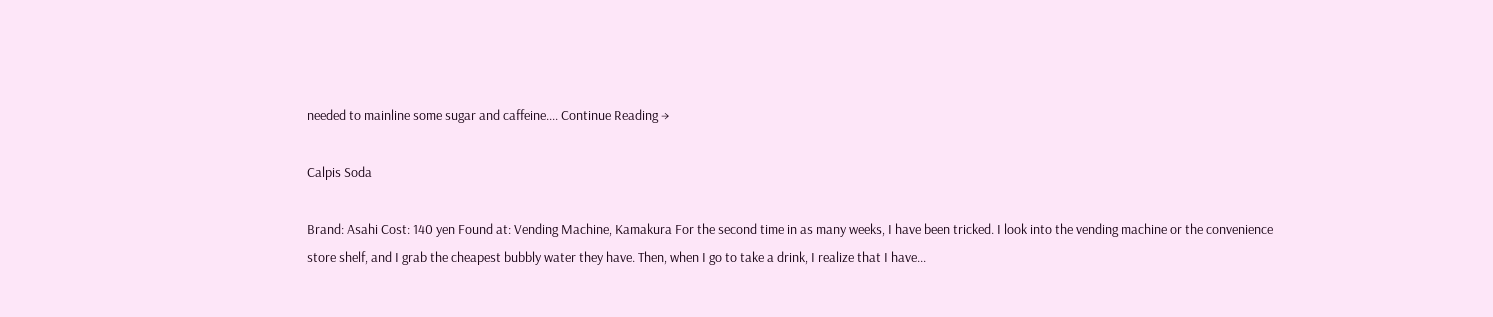needed to mainline some sugar and caffeine.... Continue Reading →

Calpis Soda

Brand: Asahi Cost: 140 yen Found at: Vending Machine, Kamakura For the second time in as many weeks, I have been tricked. I look into the vending machine or the convenience store shelf, and I grab the cheapest bubbly water they have. Then, when I go to take a drink, I realize that I have...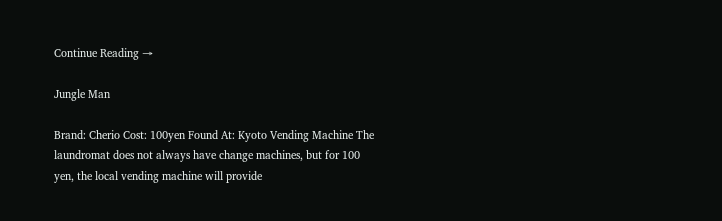Continue Reading →

Jungle Man

Brand: Cherio Cost: 100yen Found At: Kyoto Vending Machine The laundromat does not always have change machines, but for 100 yen, the local vending machine will provide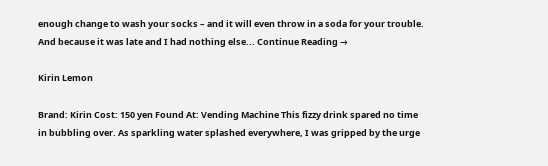enough change to wash your socks – and it will even throw in a soda for your trouble. And because it was late and I had nothing else... Continue Reading →

Kirin Lemon

Brand: Kirin Cost: 150 yen Found At: Vending Machine This fizzy drink spared no time in bubbling over. As sparkling water splashed everywhere, I was gripped by the urge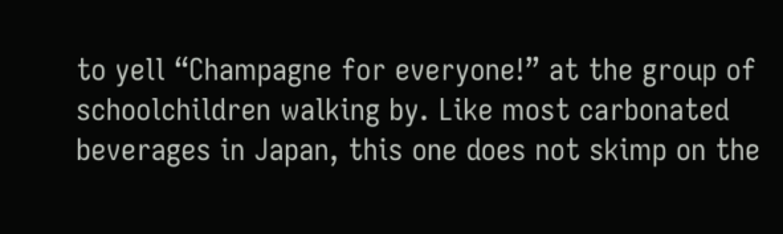to yell “Champagne for everyone!” at the group of schoolchildren walking by. Like most carbonated beverages in Japan, this one does not skimp on the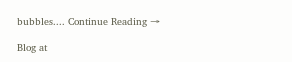bubbles.... Continue Reading →

Blog at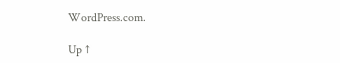WordPress.com.

Up ↑